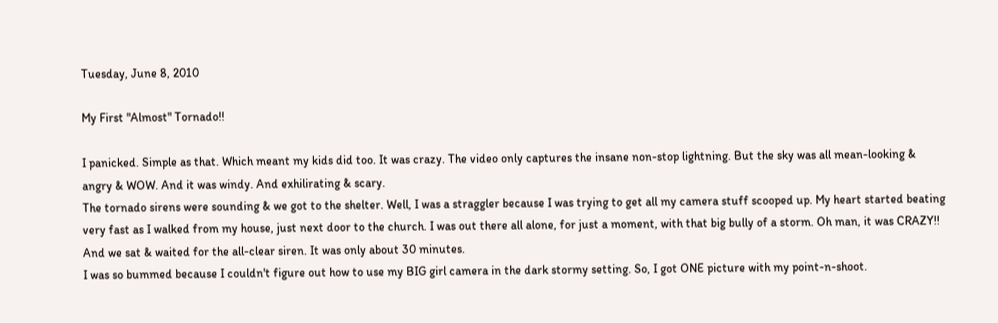Tuesday, June 8, 2010

My First "Almost" Tornado!!

I panicked. Simple as that. Which meant my kids did too. It was crazy. The video only captures the insane non-stop lightning. But the sky was all mean-looking & angry & WOW. And it was windy. And exhilirating & scary.
The tornado sirens were sounding & we got to the shelter. Well, I was a straggler because I was trying to get all my camera stuff scooped up. My heart started beating very fast as I walked from my house, just next door to the church. I was out there all alone, for just a moment, with that big bully of a storm. Oh man, it was CRAZY!! And we sat & waited for the all-clear siren. It was only about 30 minutes.
I was so bummed because I couldn't figure out how to use my BIG girl camera in the dark stormy setting. So, I got ONE picture with my point-n-shoot.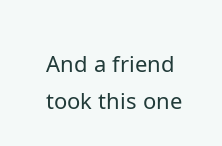And a friend took this one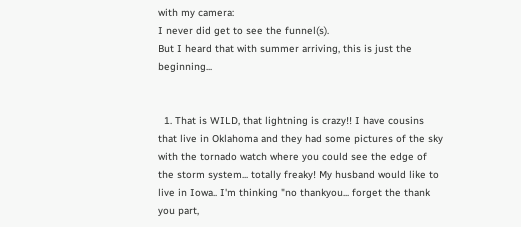with my camera:
I never did get to see the funnel(s).
But I heard that with summer arriving, this is just the beginning...


  1. That is WILD, that lightning is crazy!! I have cousins that live in Oklahoma and they had some pictures of the sky with the tornado watch where you could see the edge of the storm system... totally freaky! My husband would like to live in Iowa.. I'm thinking "no thankyou... forget the thank you part,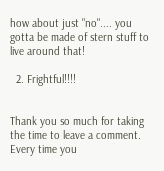how about just "no".... you gotta be made of stern stuff to live around that!

  2. Frightful!!!!


Thank you so much for taking the time to leave a comment. Every time you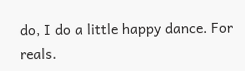do, I do a little happy dance. For reals.